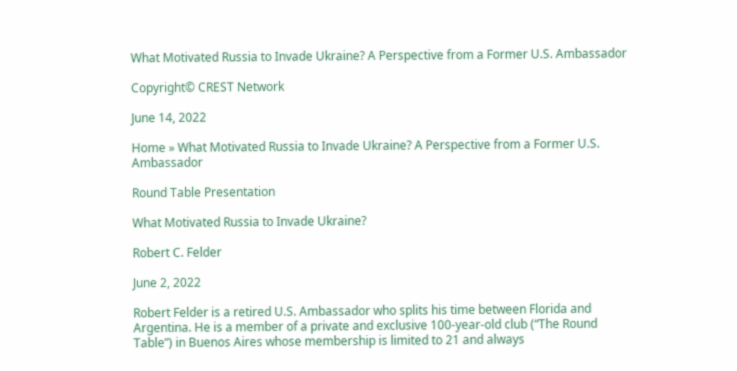What Motivated Russia to Invade Ukraine? A Perspective from a Former U.S. Ambassador

Copyright© CREST Network

June 14, 2022

Home » What Motivated Russia to Invade Ukraine? A Perspective from a Former U.S. Ambassador

Round Table Presentation

What Motivated Russia to Invade Ukraine?

Robert C. Felder

June 2, 2022

Robert Felder is a retired U.S. Ambassador who splits his time between Florida and Argentina. He is a member of a private and exclusive 100-year-old club (“The Round Table”) in Buenos Aires whose membership is limited to 21 and always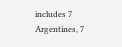includes 7 Argentines, 7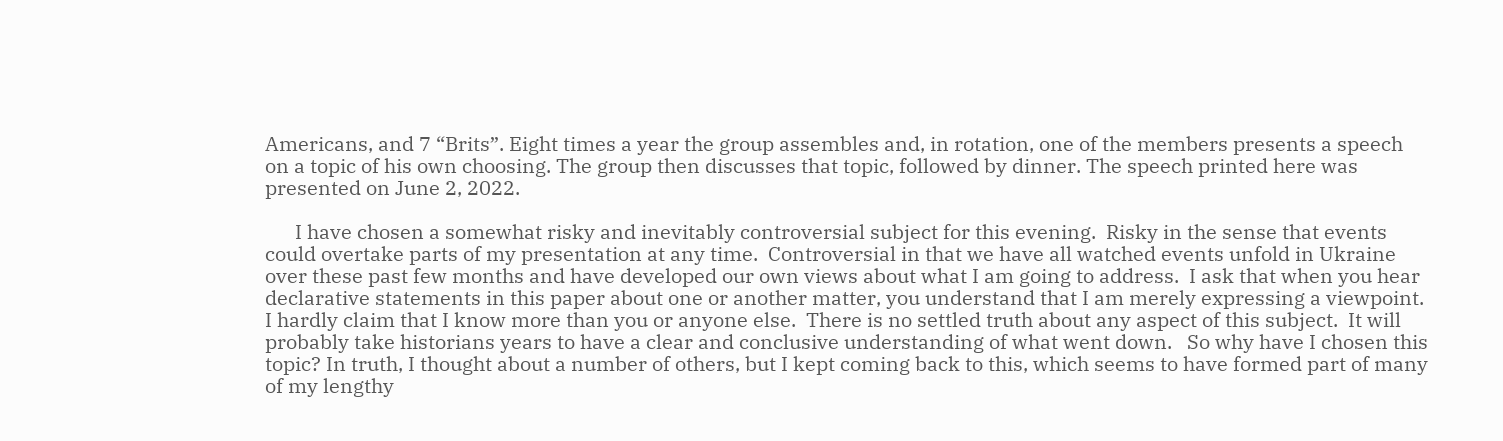Americans, and 7 “Brits”. Eight times a year the group assembles and, in rotation, one of the members presents a speech on a topic of his own choosing. The group then discusses that topic, followed by dinner. The speech printed here was presented on June 2, 2022.

      I have chosen a somewhat risky and inevitably controversial subject for this evening.  Risky in the sense that events could overtake parts of my presentation at any time.  Controversial in that we have all watched events unfold in Ukraine over these past few months and have developed our own views about what I am going to address.  I ask that when you hear declarative statements in this paper about one or another matter, you understand that I am merely expressing a viewpoint.  I hardly claim that I know more than you or anyone else.  There is no settled truth about any aspect of this subject.  It will probably take historians years to have a clear and conclusive understanding of what went down.   So why have I chosen this topic? In truth, I thought about a number of others, but I kept coming back to this, which seems to have formed part of many of my lengthy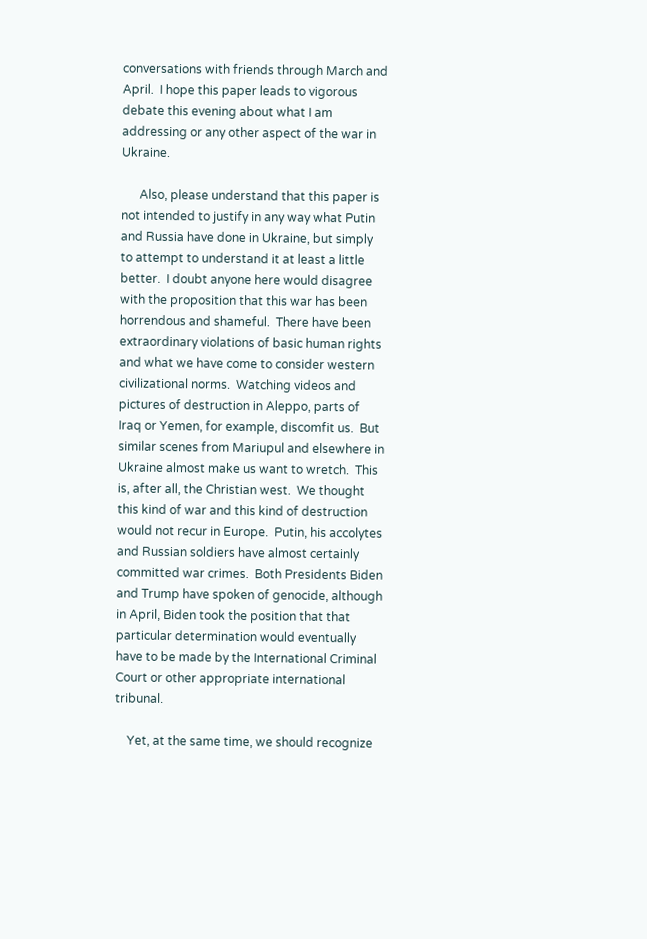conversations with friends through March and April.  I hope this paper leads to vigorous debate this evening about what I am addressing or any other aspect of the war in Ukraine.

      Also, please understand that this paper is not intended to justify in any way what Putin and Russia have done in Ukraine, but simply to attempt to understand it at least a little better.  I doubt anyone here would disagree with the proposition that this war has been horrendous and shameful.  There have been extraordinary violations of basic human rights and what we have come to consider western civilizational norms.  Watching videos and pictures of destruction in Aleppo, parts of Iraq or Yemen, for example, discomfit us.  But similar scenes from Mariupul and elsewhere in Ukraine almost make us want to wretch.  This is, after all, the Christian west.  We thought this kind of war and this kind of destruction would not recur in Europe.  Putin, his accolytes and Russian soldiers have almost certainly committed war crimes.  Both Presidents Biden and Trump have spoken of genocide, although in April, Biden took the position that that particular determination would eventually have to be made by the International Criminal Court or other appropriate international tribunal.

    Yet, at the same time, we should recognize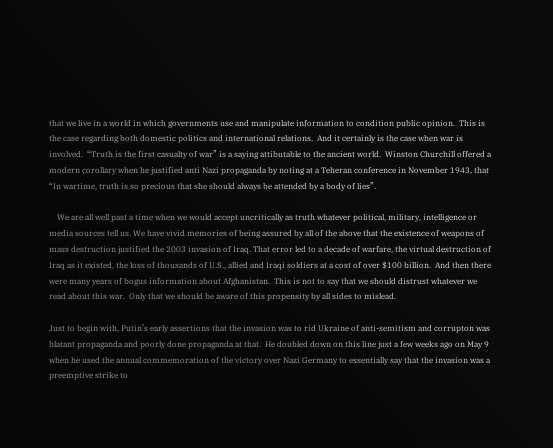that we live in a world in which governments use and manipulate information to condition public opinion.  This is the case regarding both domestic politics and international relations.  And it certainly is the case when war is involved.  “Truth is the first casualty of war” is a saying attibutable to the ancient world.  Winston Churchill offered a modern corollary when he justified anti Nazi propaganda by noting at a Teheran conference in November 1943, that “In wartime, truth is so precious that she should always be attended by a body of lies”.

    We are all well past a time when we would accept uncritically as truth whatever political, military, intelligence or media sources tell us. We have vivid memories of being assured by all of the above that the existence of weapons of mass destruction justified the 2003 invasion of Iraq. That error led to a decade of warfare, the virtual destruction of Iraq as it existed, the loss of thousands of U.S., allied and Iraqi soldiers at a cost of over $100 billion.  And then there were many years of bogus information about Afghanistan.  This is not to say that we should distrust whatever we read about this war.  Only that we should be aware of this propensity by all sides to mislead.

Just to begin with, Putin’s early assertions that the invasion was to rid Ukraine of anti-semitism and corrupton was blatant propaganda and poorly done propaganda at that.  He doubled down on this line just a few weeks ago on May 9 when he used the annual commemoration of the victory over Nazi Germany to essentially say that the invasion was a preemptive strike to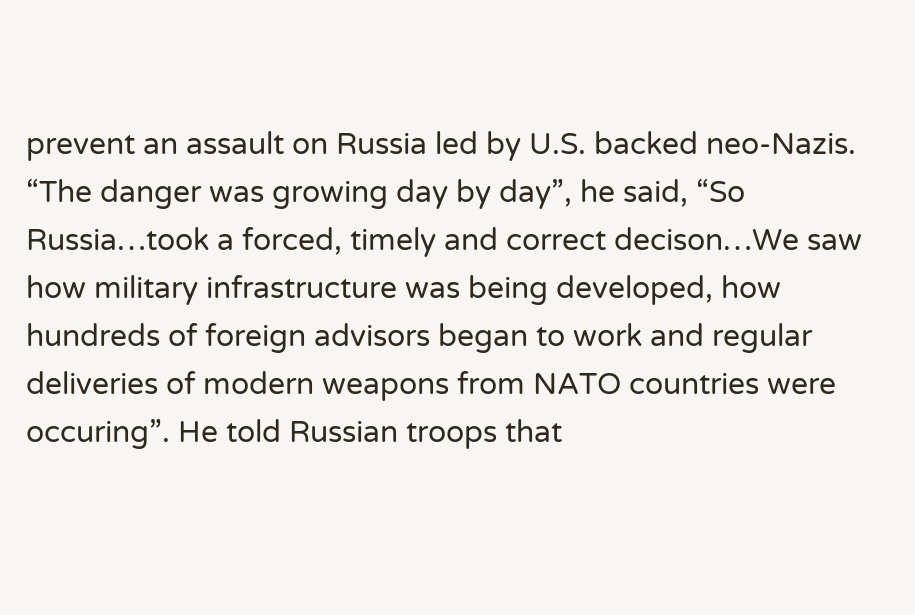prevent an assault on Russia led by U.S. backed neo-Nazis.  “The danger was growing day by day”, he said, “So Russia…took a forced, timely and correct decison…We saw how military infrastructure was being developed, how hundreds of foreign advisors began to work and regular deliveries of modern weapons from NATO countries were occuring”. He told Russian troops that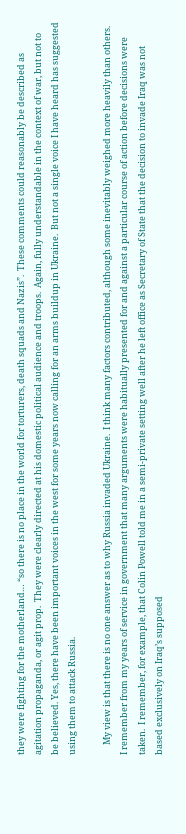they were fighting for the motherland… “so there is no place in the world for torturers, death squads and Nazis”.  These comments could reasonably be described as agitation propaganda, or agit prop.  They were clearly directed at his domestic political audience and troops.  Again, fully understandable in the context of war, but not to be believed. Yes, there have been important voices in the west for some years now calling for an arms buildup in Ukraine.  But not a single voice I have heard has suggested using them to attack Russia.

     My view is that there is no one answer as to why Russia invaded Ukraine.  I think many factors contributed, although some inevitably weighed more heavily than others.  I remember from my years of service in government that many arguments were habitually presented for and against a particular course of action before decisions were taken.  I remember, for example, that Colin Powell told me in a semi-private setting well after he left office as Secretary of State that the decision to invade Iraq was not based exclusively on Iraq’s supposed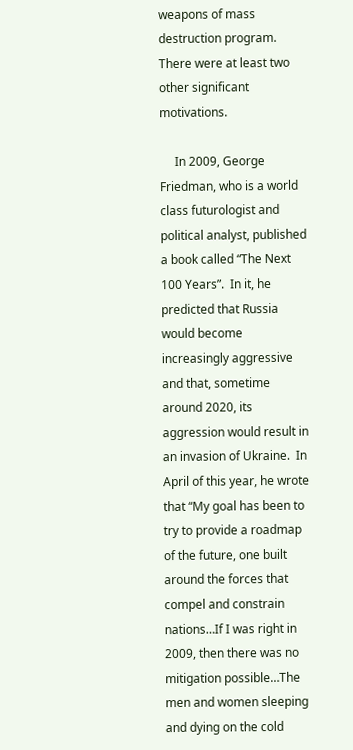weapons of mass destruction program.  There were at least two other significant motivations.

     In 2009, George Friedman, who is a world class futurologist and political analyst, published a book called “The Next 100 Years”.  In it, he predicted that Russia would become increasingly aggressive and that, sometime around 2020, its aggression would result in an invasion of Ukraine.  In April of this year, he wrote that “My goal has been to try to provide a roadmap of the future, one built around the forces that compel and constrain nations…If I was right in 2009, then there was no mitigation possible…The men and women sleeping and dying on the cold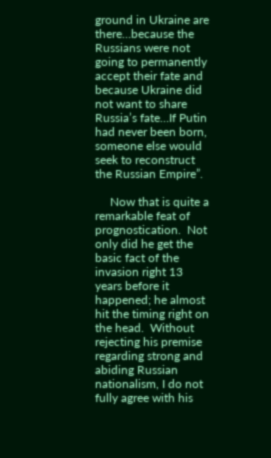ground in Ukraine are there…because the Russians were not going to permanently accept their fate and because Ukraine did not want to share Russia’s fate…If Putin had never been born, someone else would seek to reconstruct the Russian Empire”.

     Now that is quite a remarkable feat of prognostication.  Not only did he get the basic fact of the invasion right 13 years before it happened; he almost hit the timing right on the head.  Without rejecting his premise regarding strong and abiding Russian nationalism, I do not fully agree with his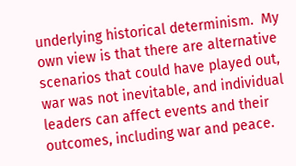underlying historical determinism.  My own view is that there are alternative scenarios that could have played out, war was not inevitable, and individual leaders can affect events and their outcomes, including war and peace.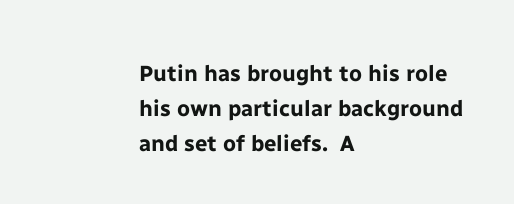Putin has brought to his role his own particular background and set of beliefs.  A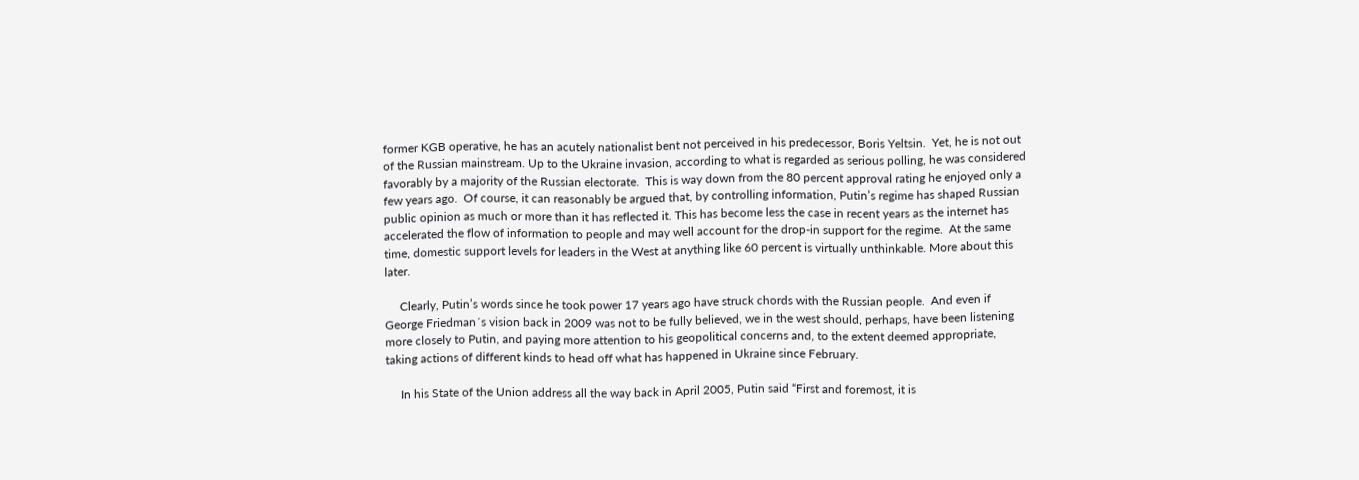former KGB operative, he has an acutely nationalist bent not perceived in his predecessor, Boris Yeltsin.  Yet, he is not out of the Russian mainstream. Up to the Ukraine invasion, according to what is regarded as serious polling, he was considered favorably by a majority of the Russian electorate.  This is way down from the 80 percent approval rating he enjoyed only a few years ago.  Of course, it can reasonably be argued that, by controlling information, Putin’s regime has shaped Russian public opinion as much or more than it has reflected it. This has become less the case in recent years as the internet has accelerated the flow of information to people and may well account for the drop-in support for the regime.  At the same time, domestic support levels for leaders in the West at anything like 60 percent is virtually unthinkable. More about this later.

     Clearly, Putin’s words since he took power 17 years ago have struck chords with the Russian people.  And even if George Friedman´s vision back in 2009 was not to be fully believed, we in the west should, perhaps, have been listening more closely to Putin, and paying more attention to his geopolitical concerns and, to the extent deemed appropriate, taking actions of different kinds to head off what has happened in Ukraine since February.

     In his State of the Union address all the way back in April 2005, Putin said “First and foremost, it is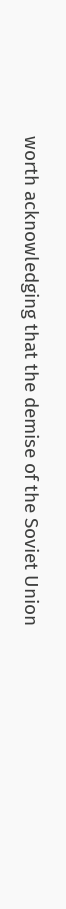worth acknowledging that the demise of the Soviet Union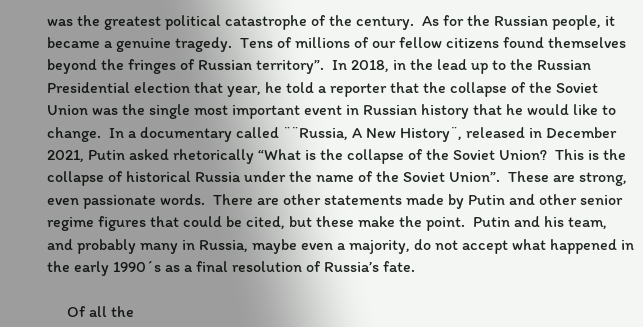was the greatest political catastrophe of the century.  As for the Russian people, it became a genuine tragedy.  Tens of millions of our fellow citizens found themselves beyond the fringes of Russian territory”.  In 2018, in the lead up to the Russian Presidential election that year, he told a reporter that the collapse of the Soviet Union was the single most important event in Russian history that he would like to change.  In a documentary called ¨¨Russia, A New History¨, released in December 2021, Putin asked rhetorically “What is the collapse of the Soviet Union?  This is the collapse of historical Russia under the name of the Soviet Union”.  These are strong, even passionate words.  There are other statements made by Putin and other senior regime figures that could be cited, but these make the point.  Putin and his team, and probably many in Russia, maybe even a majority, do not accept what happened in the early 1990´s as a final resolution of Russia’s fate.

     Of all the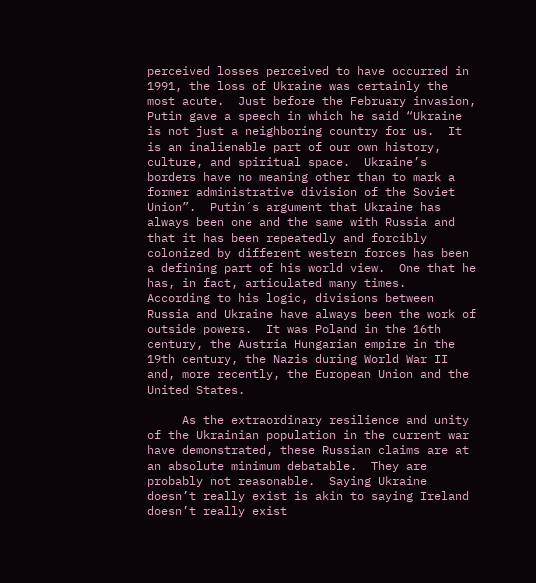perceived losses perceived to have occurred in 1991, the loss of Ukraine was certainly the most acute.  Just before the February invasion, Putin gave a speech in which he said “Ukraine is not just a neighboring country for us.  It is an inalienable part of our own history, culture, and spiritual space.  Ukraine’s borders have no meaning other than to mark a former administrative division of the Soviet Union”.  Putin´s argument that Ukraine has always been one and the same with Russia and that it has been repeatedly and forcibly colonized by different western forces has been a defining part of his world view.  One that he has, in fact, articulated many times.  According to his logic, divisions between Russia and Ukraine have always been the work of outside powers.  It was Poland in the 16th century, the Austria Hungarian empire in the 19th century, the Nazis during World War II and, more recently, the European Union and the United States.

     As the extraordinary resilience and unity of the Ukrainian population in the current war have demonstrated, these Russian claims are at an absolute minimum debatable.  They are probably not reasonable.  Saying Ukraine doesn’t really exist is akin to saying Ireland doesn’t really exist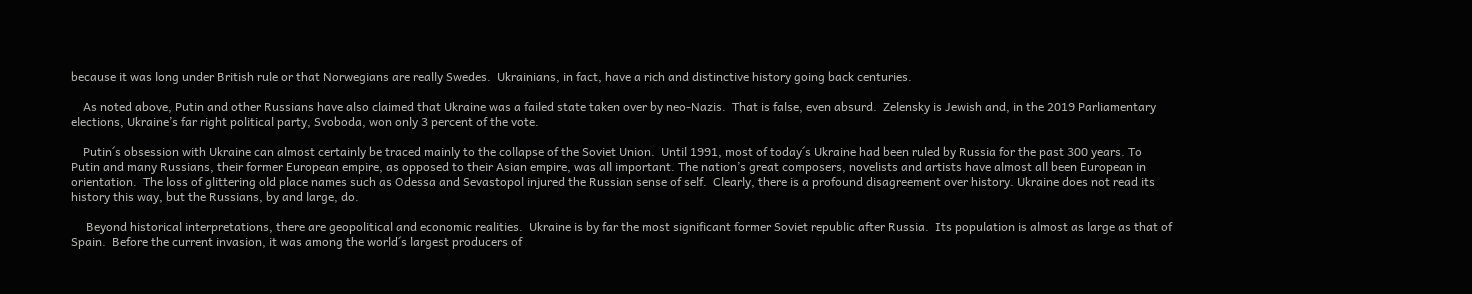because it was long under British rule or that Norwegians are really Swedes.  Ukrainians, in fact, have a rich and distinctive history going back centuries.

    As noted above, Putin and other Russians have also claimed that Ukraine was a failed state taken over by neo-Nazis.  That is false, even absurd.  Zelensky is Jewish and, in the 2019 Parliamentary elections, Ukraine’s far right political party, Svoboda, won only 3 percent of the vote.

    Putin´s obsession with Ukraine can almost certainly be traced mainly to the collapse of the Soviet Union.  Until 1991, most of today´s Ukraine had been ruled by Russia for the past 300 years. To Putin and many Russians, their former European empire, as opposed to their Asian empire, was all important. The nation’s great composers, novelists and artists have almost all been European in orientation.  The loss of glittering old place names such as Odessa and Sevastopol injured the Russian sense of self.  Clearly, there is a profound disagreement over history. Ukraine does not read its history this way, but the Russians, by and large, do.

     Beyond historical interpretations, there are geopolitical and economic realities.  Ukraine is by far the most significant former Soviet republic after Russia.  Its population is almost as large as that of Spain.  Before the current invasion, it was among the world´s largest producers of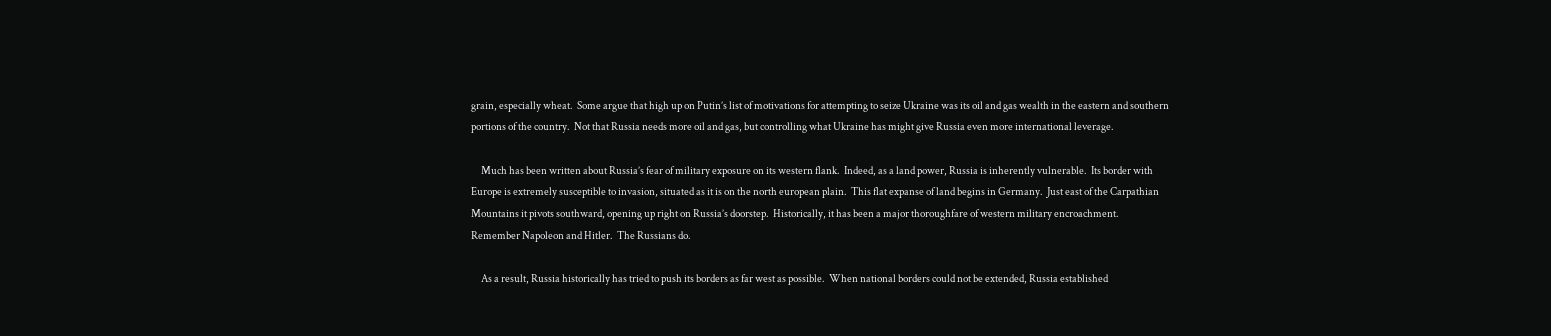grain, especially wheat.  Some argue that high up on Putin’s list of motivations for attempting to seize Ukraine was its oil and gas wealth in the eastern and southern portions of the country.  Not that Russia needs more oil and gas, but controlling what Ukraine has might give Russia even more international leverage.

     Much has been written about Russia’s fear of military exposure on its western flank.  Indeed, as a land power, Russia is inherently vulnerable.  Its border with Europe is extremely susceptible to invasion, situated as it is on the north european plain.  This flat expanse of land begins in Germany.  Just east of the Carpathian Mountains it pivots southward, opening up right on Russia’s doorstep.  Historically, it has been a major thoroughfare of western military encroachment.  Remember Napoleon and Hitler.  The Russians do.

     As a result, Russia historically has tried to push its borders as far west as possible.  When national borders could not be extended, Russia established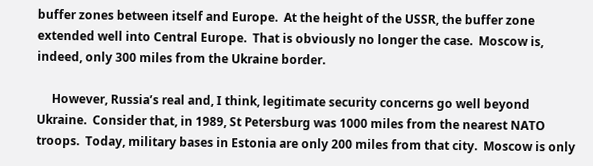buffer zones between itself and Europe.  At the height of the USSR, the buffer zone extended well into Central Europe.  That is obviously no longer the case.  Moscow is, indeed, only 300 miles from the Ukraine border.

     However, Russia’s real and, I think, legitimate security concerns go well beyond Ukraine.  Consider that, in 1989, St Petersburg was 1000 miles from the nearest NATO troops.  Today, military bases in Estonia are only 200 miles from that city.  Moscow is only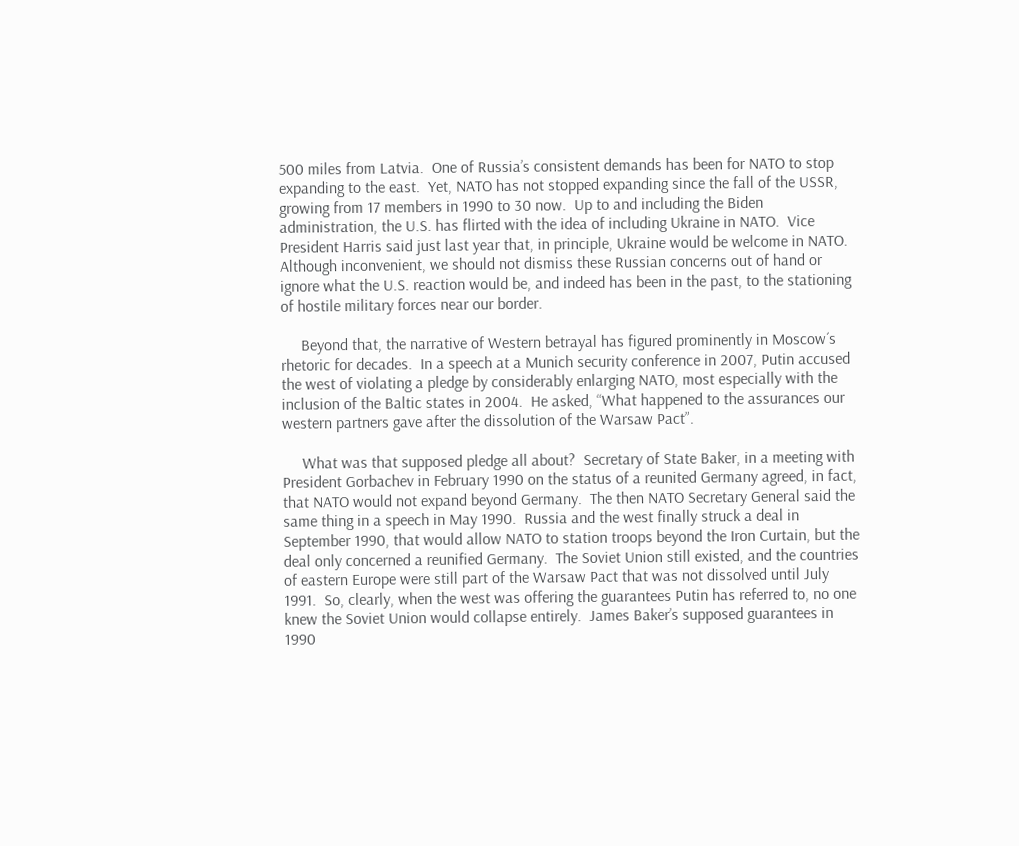500 miles from Latvia.  One of Russia’s consistent demands has been for NATO to stop expanding to the east.  Yet, NATO has not stopped expanding since the fall of the USSR, growing from 17 members in 1990 to 30 now.  Up to and including the Biden administration, the U.S. has flirted with the idea of including Ukraine in NATO.  Vice President Harris said just last year that, in principle, Ukraine would be welcome in NATO.  Although inconvenient, we should not dismiss these Russian concerns out of hand or ignore what the U.S. reaction would be, and indeed has been in the past, to the stationing of hostile military forces near our border.

     Beyond that, the narrative of Western betrayal has figured prominently in Moscow´s rhetoric for decades.  In a speech at a Munich security conference in 2007, Putin accused the west of violating a pledge by considerably enlarging NATO, most especially with the inclusion of the Baltic states in 2004.  He asked, “What happened to the assurances our western partners gave after the dissolution of the Warsaw Pact”.

     What was that supposed pledge all about?  Secretary of State Baker, in a meeting with President Gorbachev in February 1990 on the status of a reunited Germany agreed, in fact, that NATO would not expand beyond Germany.  The then NATO Secretary General said the same thing in a speech in May 1990.  Russia and the west finally struck a deal in September 1990, that would allow NATO to station troops beyond the Iron Curtain, but the deal only concerned a reunified Germany.  The Soviet Union still existed, and the countries of eastern Europe were still part of the Warsaw Pact that was not dissolved until July 1991.  So, clearly, when the west was offering the guarantees Putin has referred to, no one knew the Soviet Union would collapse entirely.  James Baker’s supposed guarantees in 1990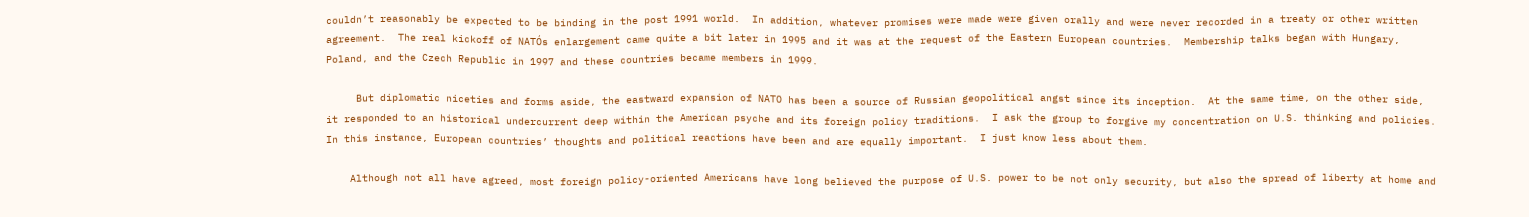couldn’t reasonably be expected to be binding in the post 1991 world.  In addition, whatever promises were made were given orally and were never recorded in a treaty or other written agreement.  The real kickoff of NATÓs enlargement came quite a bit later in 1995 and it was at the request of the Eastern European countries.  Membership talks began with Hungary, Poland, and the Czech Republic in 1997 and these countries became members in 1999.

     But diplomatic niceties and forms aside, the eastward expansion of NATO has been a source of Russian geopolitical angst since its inception.  At the same time, on the other side, it responded to an historical undercurrent deep within the American psyche and its foreign policy traditions.  I ask the group to forgive my concentration on U.S. thinking and policies.  In this instance, European countries’ thoughts and political reactions have been and are equally important.  I just know less about them.

    Although not all have agreed, most foreign policy-oriented Americans have long believed the purpose of U.S. power to be not only security, but also the spread of liberty at home and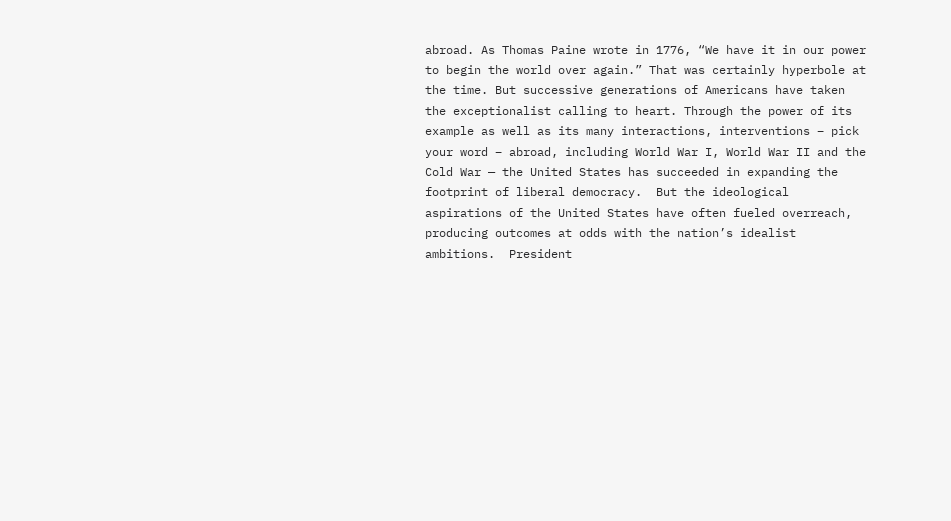abroad. As Thomas Paine wrote in 1776, “We have it in our power to begin the world over again.” That was certainly hyperbole at the time. But successive generations of Americans have taken the exceptionalist calling to heart. Through the power of its example as well as its many interactions, interventions – pick your word – abroad, including World War I, World War II and the Cold War — the United States has succeeded in expanding the footprint of liberal democracy.  But the ideological aspirations of the United States have often fueled overreach, producing outcomes at odds with the nation’s idealist ambitions.  President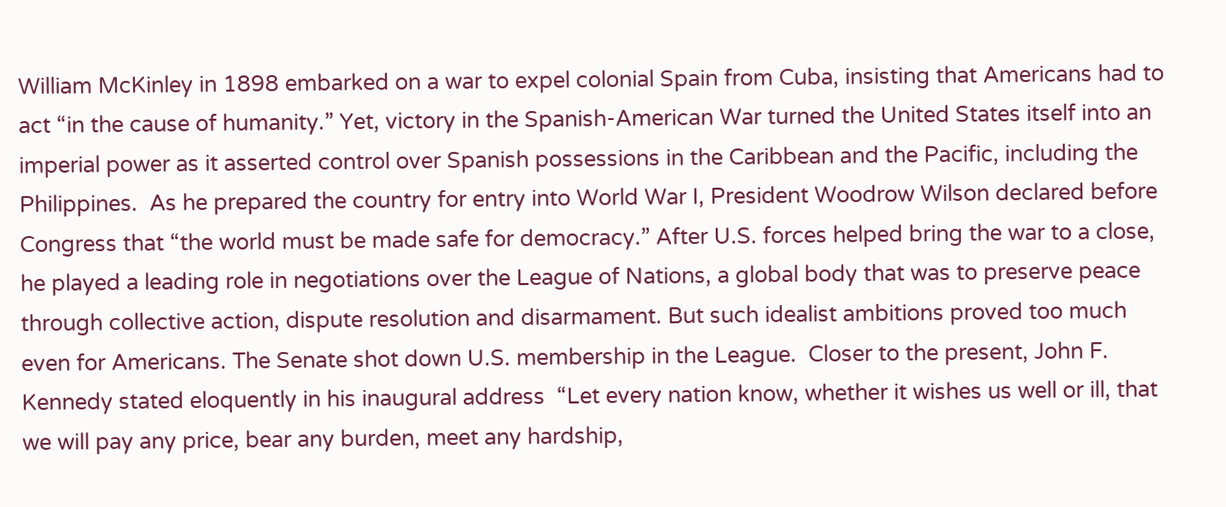William McKinley in 1898 embarked on a war to expel colonial Spain from Cuba, insisting that Americans had to act “in the cause of humanity.” Yet, victory in the Spanish-American War turned the United States itself into an imperial power as it asserted control over Spanish possessions in the Caribbean and the Pacific, including the Philippines.  As he prepared the country for entry into World War I, President Woodrow Wilson declared before Congress that “the world must be made safe for democracy.” After U.S. forces helped bring the war to a close, he played a leading role in negotiations over the League of Nations, a global body that was to preserve peace through collective action, dispute resolution and disarmament. But such idealist ambitions proved too much even for Americans. The Senate shot down U.S. membership in the League.  Closer to the present, John F. Kennedy stated eloquently in his inaugural address  “Let every nation know, whether it wishes us well or ill, that we will pay any price, bear any burden, meet any hardship,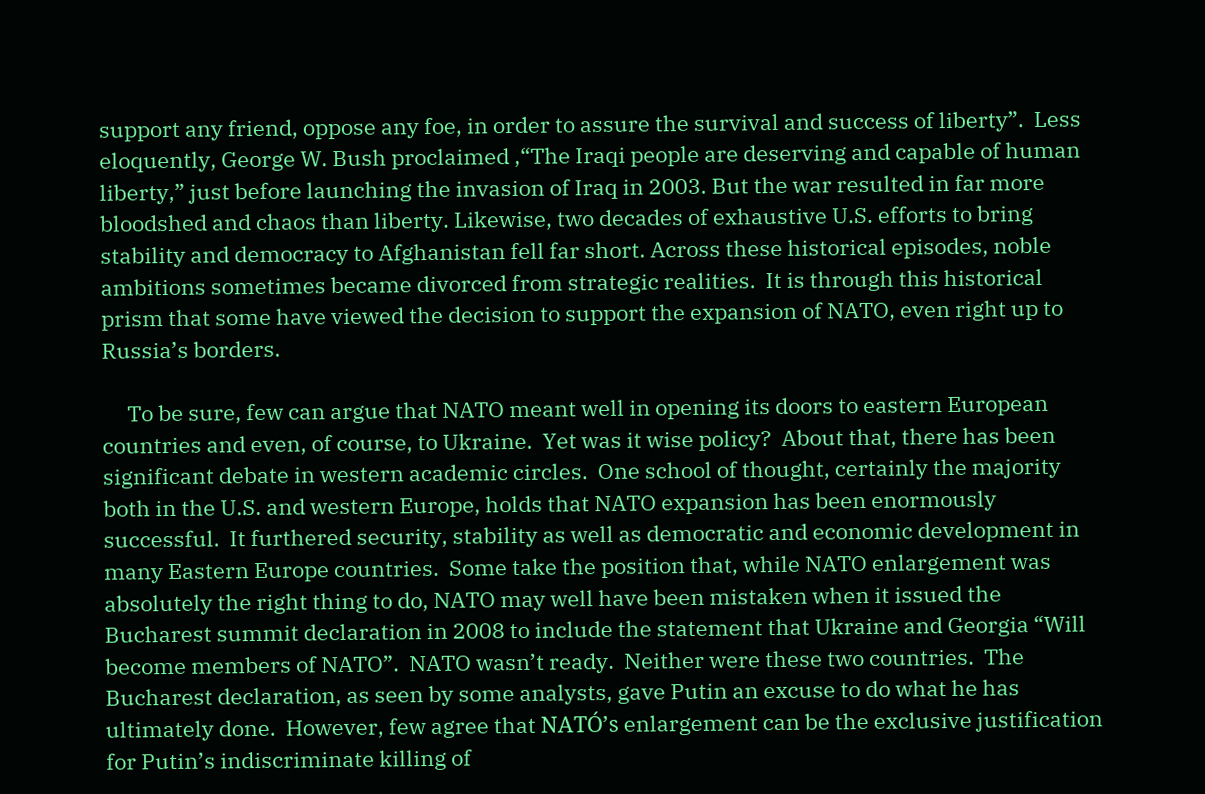support any friend, oppose any foe, in order to assure the survival and success of liberty”.  Less eloquently, George W. Bush proclaimed ,“The Iraqi people are deserving and capable of human liberty,” just before launching the invasion of Iraq in 2003. But the war resulted in far more bloodshed and chaos than liberty. Likewise, two decades of exhaustive U.S. efforts to bring stability and democracy to Afghanistan fell far short. Across these historical episodes, noble ambitions sometimes became divorced from strategic realities.  It is through this historical prism that some have viewed the decision to support the expansion of NATO, even right up to Russia’s borders.

     To be sure, few can argue that NATO meant well in opening its doors to eastern European countries and even, of course, to Ukraine.  Yet was it wise policy?  About that, there has been significant debate in western academic circles.  One school of thought, certainly the majority both in the U.S. and western Europe, holds that NATO expansion has been enormously successful.  It furthered security, stability as well as democratic and economic development in many Eastern Europe countries.  Some take the position that, while NATO enlargement was absolutely the right thing to do, NATO may well have been mistaken when it issued the Bucharest summit declaration in 2008 to include the statement that Ukraine and Georgia “Will become members of NATO”.  NATO wasn’t ready.  Neither were these two countries.  The Bucharest declaration, as seen by some analysts, gave Putin an excuse to do what he has ultimately done.  However, few agree that NATÓ’s enlargement can be the exclusive justification for Putin’s indiscriminate killing of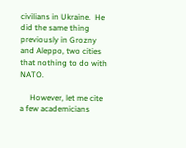civilians in Ukraine.  He did the same thing previously in Grozny and Aleppo, two cities that nothing to do with NATO.

     However, let me cite a few academicians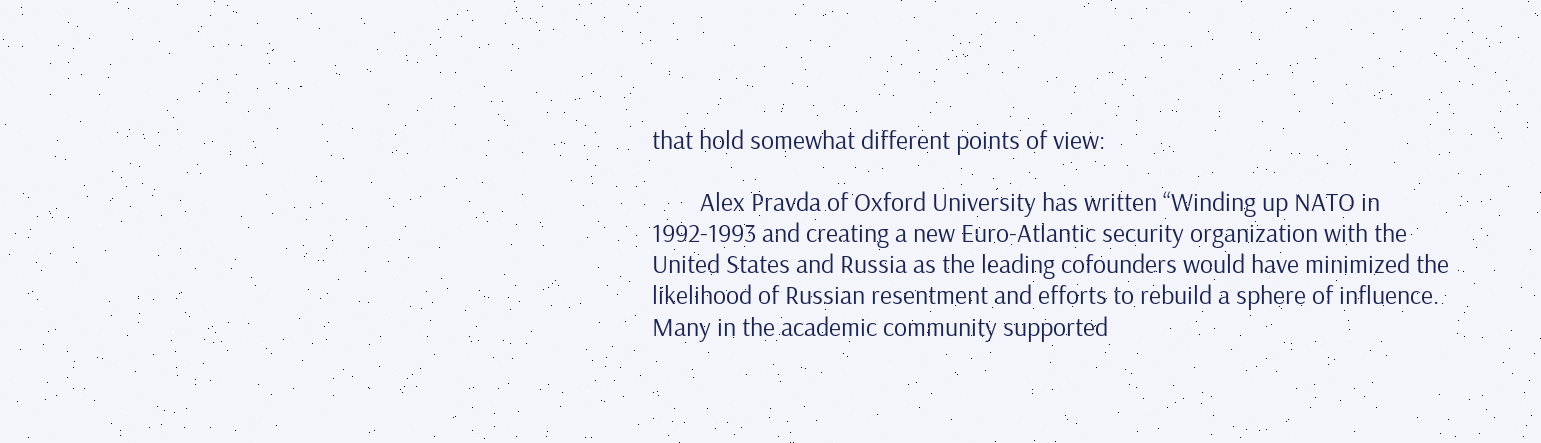that hold somewhat different points of view:

        Alex Pravda of Oxford University has written “Winding up NATO in 1992-1993 and creating a new Euro-Atlantic security organization with the United States and Russia as the leading cofounders would have minimized the likelihood of Russian resentment and efforts to rebuild a sphere of influence.  Many in the academic community supported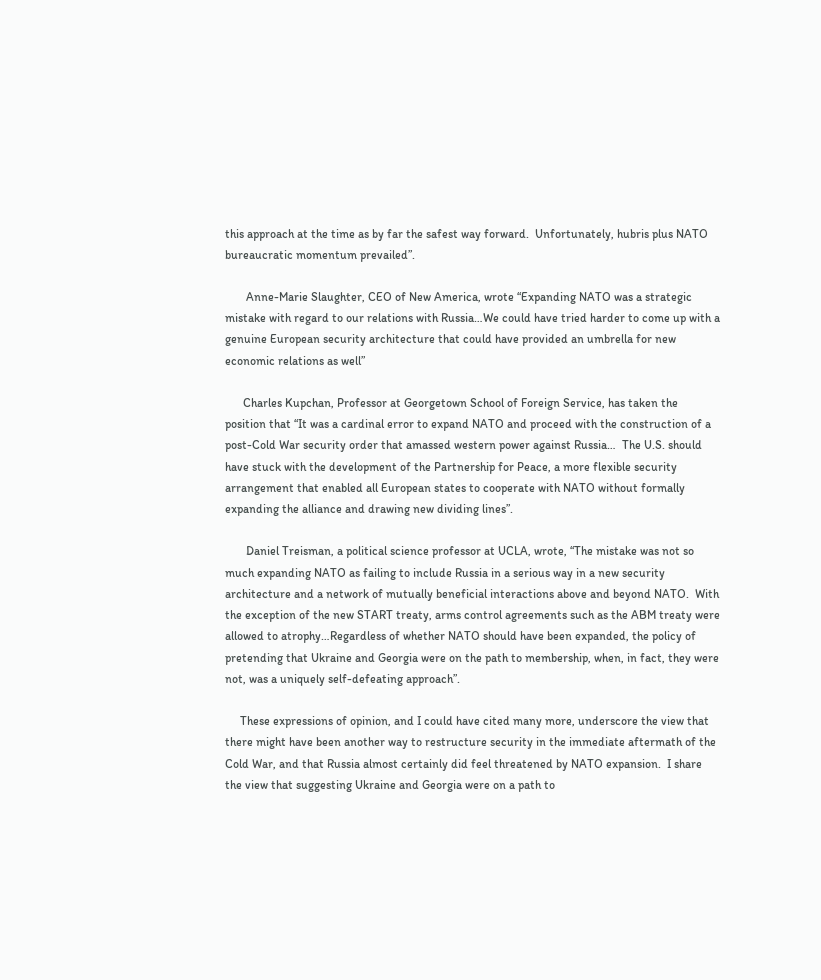this approach at the time as by far the safest way forward.  Unfortunately, hubris plus NATO bureaucratic momentum prevailed”.

       Anne-Marie Slaughter, CEO of New America, wrote “Expanding NATO was a strategic mistake with regard to our relations with Russia…We could have tried harder to come up with a genuine European security architecture that could have provided an umbrella for new economic relations as well”

      Charles Kupchan, Professor at Georgetown School of Foreign Service, has taken the position that “It was a cardinal error to expand NATO and proceed with the construction of a post-Cold War security order that amassed western power against Russia…  The U.S. should have stuck with the development of the Partnership for Peace, a more flexible security arrangement that enabled all European states to cooperate with NATO without formally expanding the alliance and drawing new dividing lines”.

       Daniel Treisman, a political science professor at UCLA, wrote, “The mistake was not so much expanding NATO as failing to include Russia in a serious way in a new security architecture and a network of mutually beneficial interactions above and beyond NATO.  With the exception of the new START treaty, arms control agreements such as the ABM treaty were allowed to atrophy…Regardless of whether NATO should have been expanded, the policy of pretending that Ukraine and Georgia were on the path to membership, when, in fact, they were not, was a uniquely self-defeating approach”.

     These expressions of opinion, and I could have cited many more, underscore the view that there might have been another way to restructure security in the immediate aftermath of the Cold War, and that Russia almost certainly did feel threatened by NATO expansion.  I share the view that suggesting Ukraine and Georgia were on a path to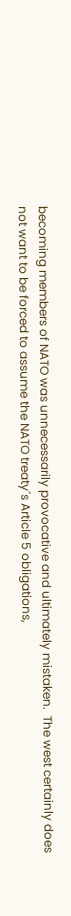becoming members of NATO was unnecessarily provocative and ultimately mistaken.  The west certainly does not want to be forced to assume the NATO treaty´s Article 5 obligations,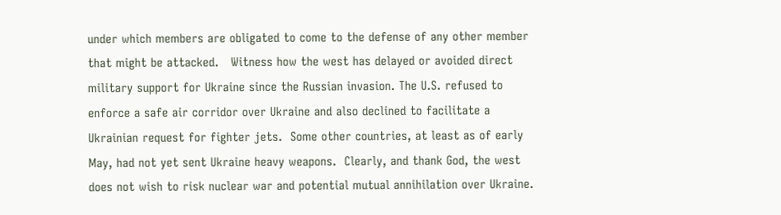under which members are obligated to come to the defense of any other member that might be attacked.   Witness how the west has delayed or avoided direct military support for Ukraine since the Russian invasion. The U.S. refused to enforce a safe air corridor over Ukraine and also declined to facilitate a Ukrainian request for fighter jets.  Some other countries, at least as of early May, had not yet sent Ukraine heavy weapons.  Clearly, and thank God, the west does not wish to risk nuclear war and potential mutual annihilation over Ukraine.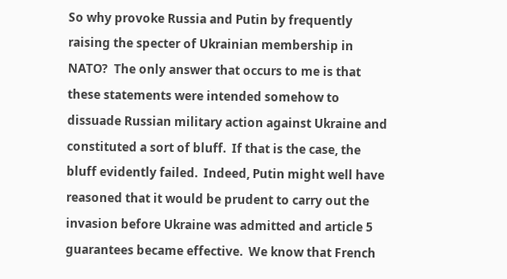So why provoke Russia and Putin by frequently raising the specter of Ukrainian membership in NATO?  The only answer that occurs to me is that these statements were intended somehow to dissuade Russian military action against Ukraine and constituted a sort of bluff.  If that is the case, the bluff evidently failed.  Indeed, Putin might well have reasoned that it would be prudent to carry out the invasion before Ukraine was admitted and article 5 guarantees became effective.  We know that French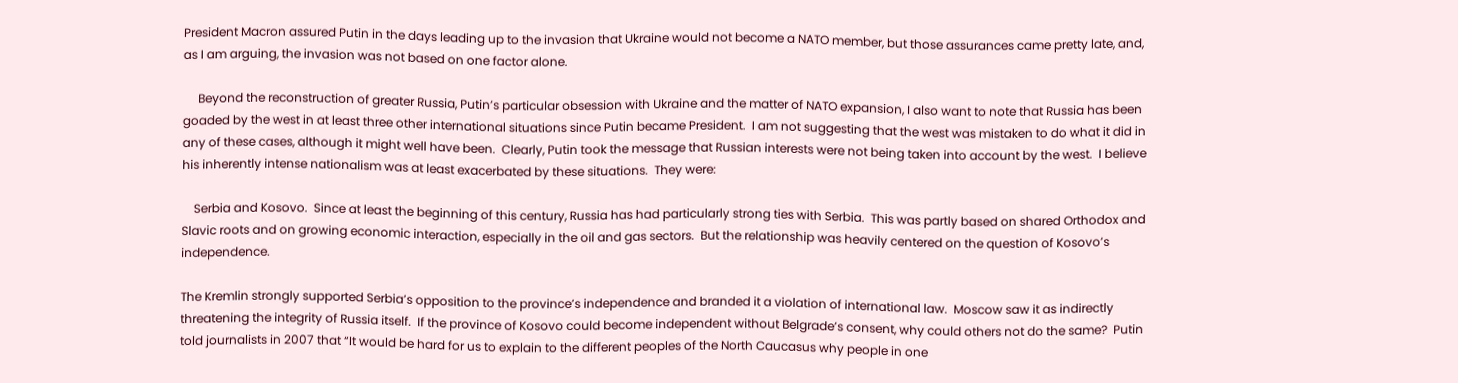President Macron assured Putin in the days leading up to the invasion that Ukraine would not become a NATO member, but those assurances came pretty late, and, as I am arguing, the invasion was not based on one factor alone.

     Beyond the reconstruction of greater Russia, Putin’s particular obsession with Ukraine and the matter of NATO expansion, I also want to note that Russia has been goaded by the west in at least three other international situations since Putin became President.  I am not suggesting that the west was mistaken to do what it did in any of these cases, although it might well have been.  Clearly, Putin took the message that Russian interests were not being taken into account by the west.  I believe his inherently intense nationalism was at least exacerbated by these situations.  They were:

    Serbia and Kosovo.  Since at least the beginning of this century, Russia has had particularly strong ties with Serbia.  This was partly based on shared Orthodox and Slavic roots and on growing economic interaction, especially in the oil and gas sectors.  But the relationship was heavily centered on the question of Kosovo’s independence.

The Kremlin strongly supported Serbia’s opposition to the province’s independence and branded it a violation of international law.  Moscow saw it as indirectly threatening the integrity of Russia itself.  If the province of Kosovo could become independent without Belgrade’s consent, why could others not do the same?  Putin told journalists in 2007 that “It would be hard for us to explain to the different peoples of the North Caucasus why people in one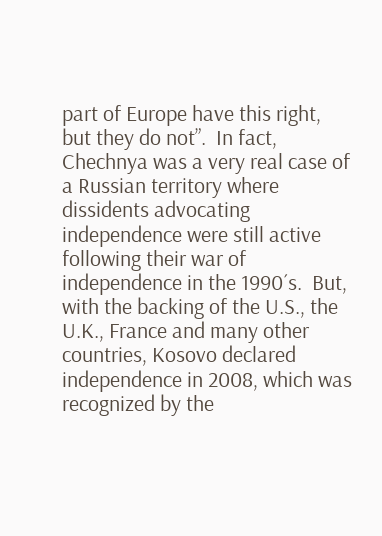part of Europe have this right, but they do not”.  In fact, Chechnya was a very real case of a Russian territory where dissidents advocating independence were still active following their war of independence in the 1990´s.  But, with the backing of the U.S., the U.K., France and many other countries, Kosovo declared independence in 2008, which was recognized by the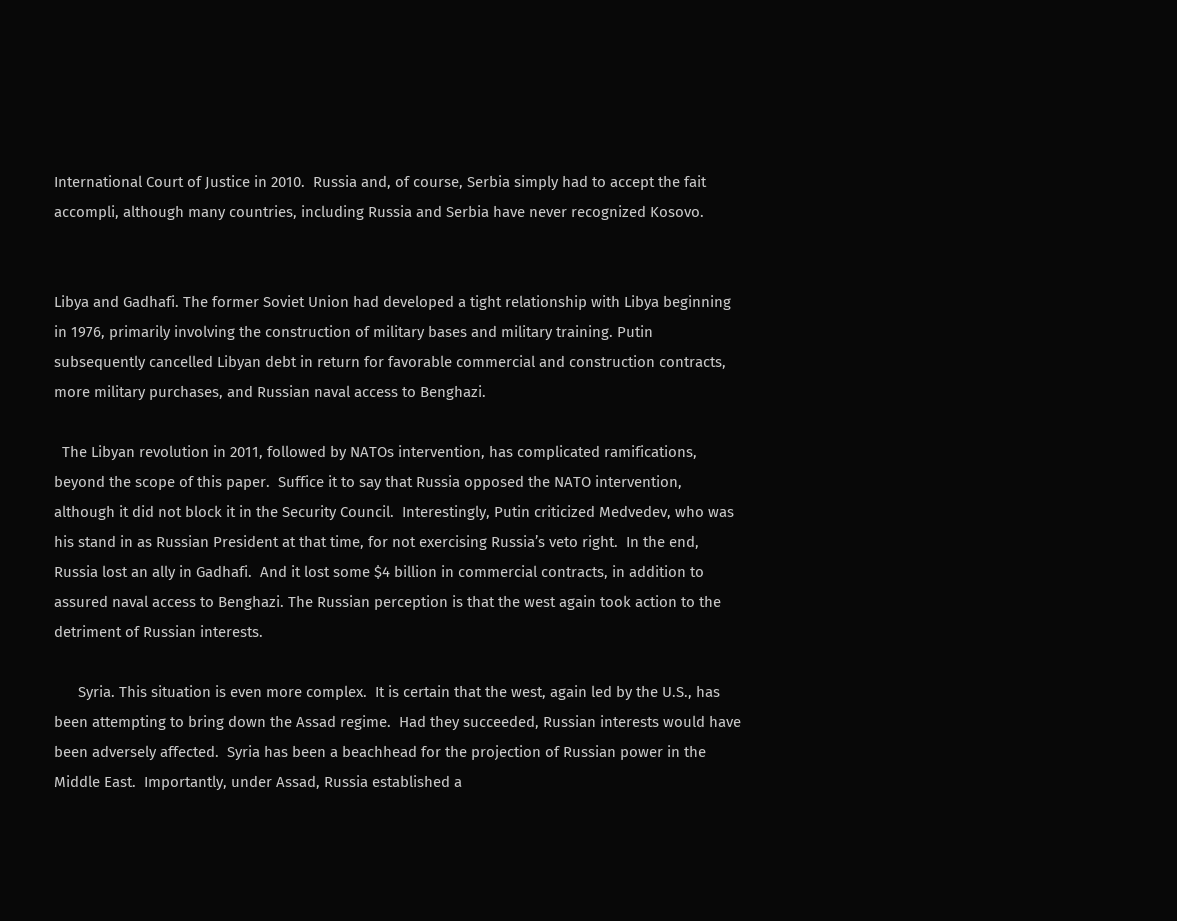International Court of Justice in 2010.  Russia and, of course, Serbia simply had to accept the fait accompli, although many countries, including Russia and Serbia have never recognized Kosovo.


Libya and Gadhafi. The former Soviet Union had developed a tight relationship with Libya beginning in 1976, primarily involving the construction of military bases and military training. Putin subsequently cancelled Libyan debt in return for favorable commercial and construction contracts, more military purchases, and Russian naval access to Benghazi.

  The Libyan revolution in 2011, followed by NATOs intervention, has complicated ramifications, beyond the scope of this paper.  Suffice it to say that Russia opposed the NATO intervention, although it did not block it in the Security Council.  Interestingly, Putin criticized Medvedev, who was his stand in as Russian President at that time, for not exercising Russia’s veto right.  In the end, Russia lost an ally in Gadhafi.  And it lost some $4 billion in commercial contracts, in addition to assured naval access to Benghazi. The Russian perception is that the west again took action to the detriment of Russian interests.

      Syria. This situation is even more complex.  It is certain that the west, again led by the U.S., has been attempting to bring down the Assad regime.  Had they succeeded, Russian interests would have been adversely affected.  Syria has been a beachhead for the projection of Russian power in the Middle East.  Importantly, under Assad, Russia established a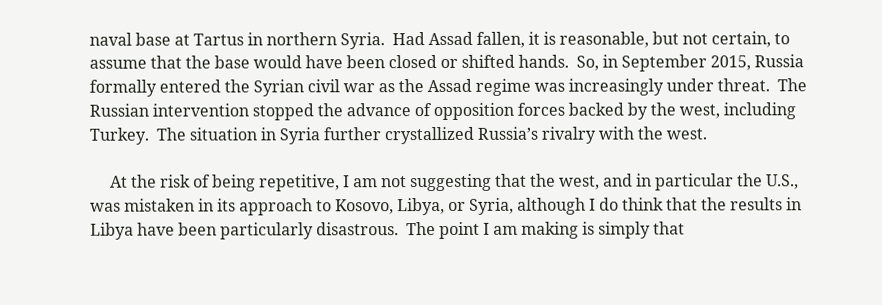naval base at Tartus in northern Syria.  Had Assad fallen, it is reasonable, but not certain, to assume that the base would have been closed or shifted hands.  So, in September 2015, Russia formally entered the Syrian civil war as the Assad regime was increasingly under threat.  The Russian intervention stopped the advance of opposition forces backed by the west, including Turkey.  The situation in Syria further crystallized Russia’s rivalry with the west.

     At the risk of being repetitive, I am not suggesting that the west, and in particular the U.S., was mistaken in its approach to Kosovo, Libya, or Syria, although I do think that the results in Libya have been particularly disastrous.  The point I am making is simply that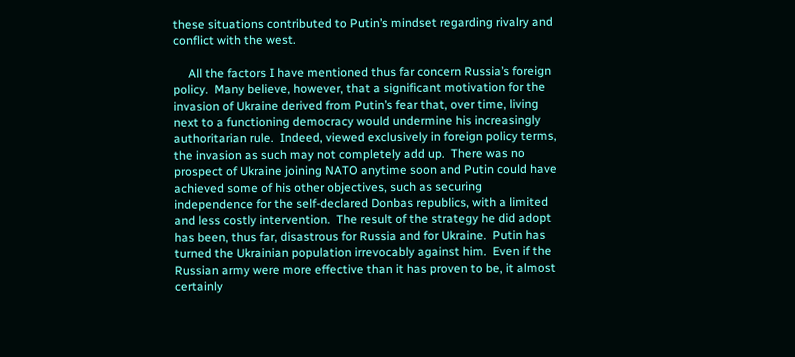these situations contributed to Putin’s mindset regarding rivalry and conflict with the west.

     All the factors I have mentioned thus far concern Russia’s foreign policy.  Many believe, however, that a significant motivation for the invasion of Ukraine derived from Putin’s fear that, over time, living next to a functioning democracy would undermine his increasingly authoritarian rule.  Indeed, viewed exclusively in foreign policy terms, the invasion as such may not completely add up.  There was no prospect of Ukraine joining NATO anytime soon and Putin could have achieved some of his other objectives, such as securing independence for the self-declared Donbas republics, with a limited and less costly intervention.  The result of the strategy he did adopt has been, thus far, disastrous for Russia and for Ukraine.  Putin has turned the Ukrainian population irrevocably against him.  Even if the Russian army were more effective than it has proven to be, it almost certainly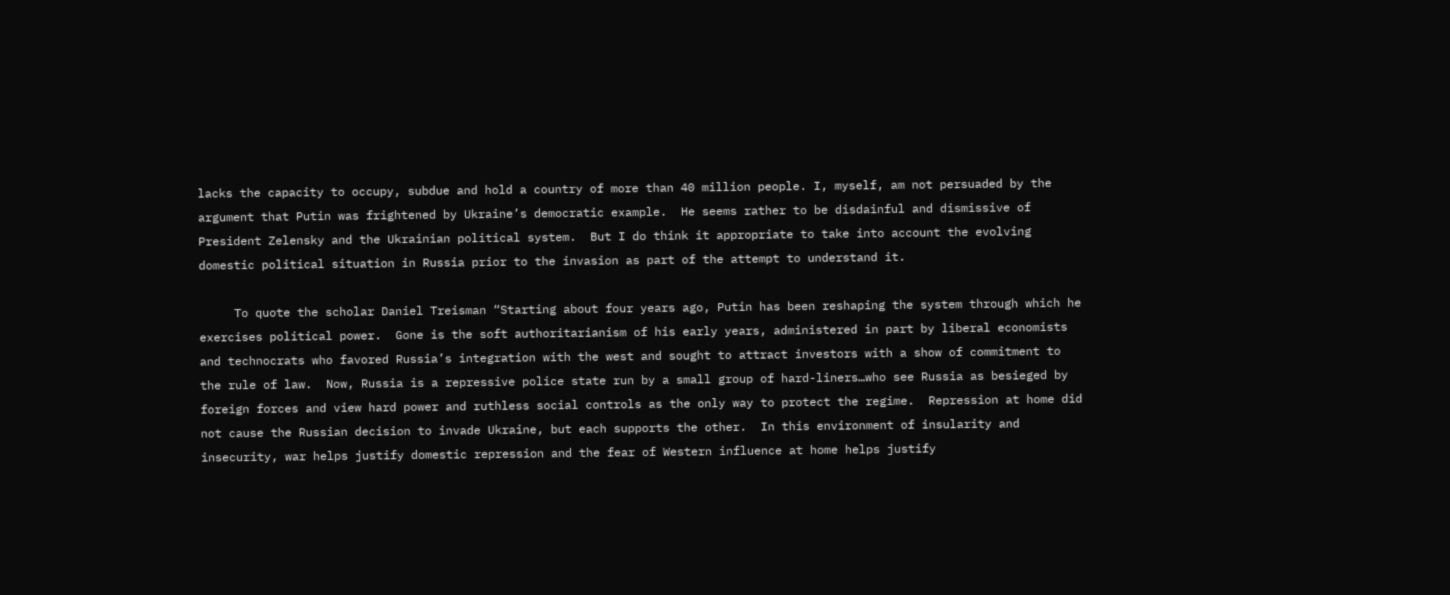lacks the capacity to occupy, subdue and hold a country of more than 40 million people. I, myself, am not persuaded by the argument that Putin was frightened by Ukraine’s democratic example.  He seems rather to be disdainful and dismissive of President Zelensky and the Ukrainian political system.  But I do think it appropriate to take into account the evolving domestic political situation in Russia prior to the invasion as part of the attempt to understand it.

     To quote the scholar Daniel Treisman “Starting about four years ago, Putin has been reshaping the system through which he exercises political power.  Gone is the soft authoritarianism of his early years, administered in part by liberal economists and technocrats who favored Russia’s integration with the west and sought to attract investors with a show of commitment to the rule of law.  Now, Russia is a repressive police state run by a small group of hard-liners…who see Russia as besieged by foreign forces and view hard power and ruthless social controls as the only way to protect the regime.  Repression at home did not cause the Russian decision to invade Ukraine, but each supports the other.  In this environment of insularity and insecurity, war helps justify domestic repression and the fear of Western influence at home helps justify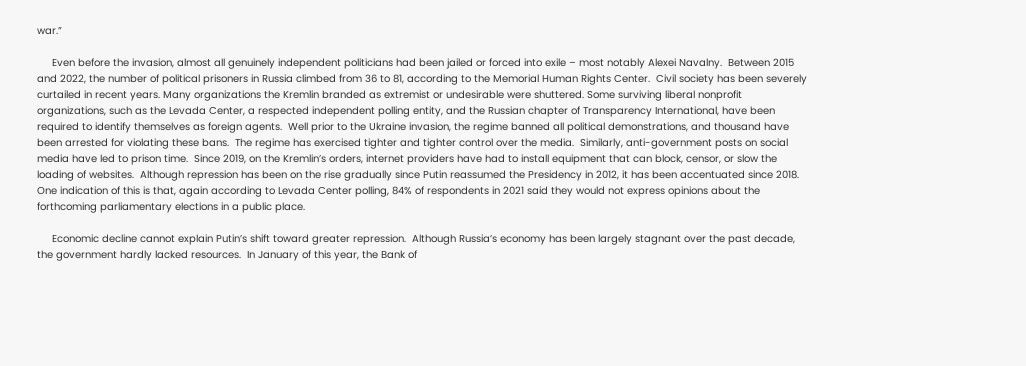war.”

     Even before the invasion, almost all genuinely independent politicians had been jailed or forced into exile – most notably Alexei Navalny.  Between 2015 and 2022, the number of political prisoners in Russia climbed from 36 to 81, according to the Memorial Human Rights Center.  Civil society has been severely curtailed in recent years. Many organizations the Kremlin branded as extremist or undesirable were shuttered. Some surviving liberal nonprofit organizations, such as the Levada Center, a respected independent polling entity, and the Russian chapter of Transparency International, have been required to identify themselves as foreign agents.  Well prior to the Ukraine invasion, the regime banned all political demonstrations, and thousand have been arrested for violating these bans.  The regime has exercised tighter and tighter control over the media.  Similarly, anti-government posts on social media have led to prison time.  Since 2019, on the Kremlin’s orders, internet providers have had to install equipment that can block, censor, or slow the loading of websites.  Although repression has been on the rise gradually since Putin reassumed the Presidency in 2012, it has been accentuated since 2018. One indication of this is that, again according to Levada Center polling, 84% of respondents in 2021 said they would not express opinions about the forthcoming parliamentary elections in a public place.

     Economic decline cannot explain Putin’s shift toward greater repression.  Although Russia’s economy has been largely stagnant over the past decade, the government hardly lacked resources.  In January of this year, the Bank of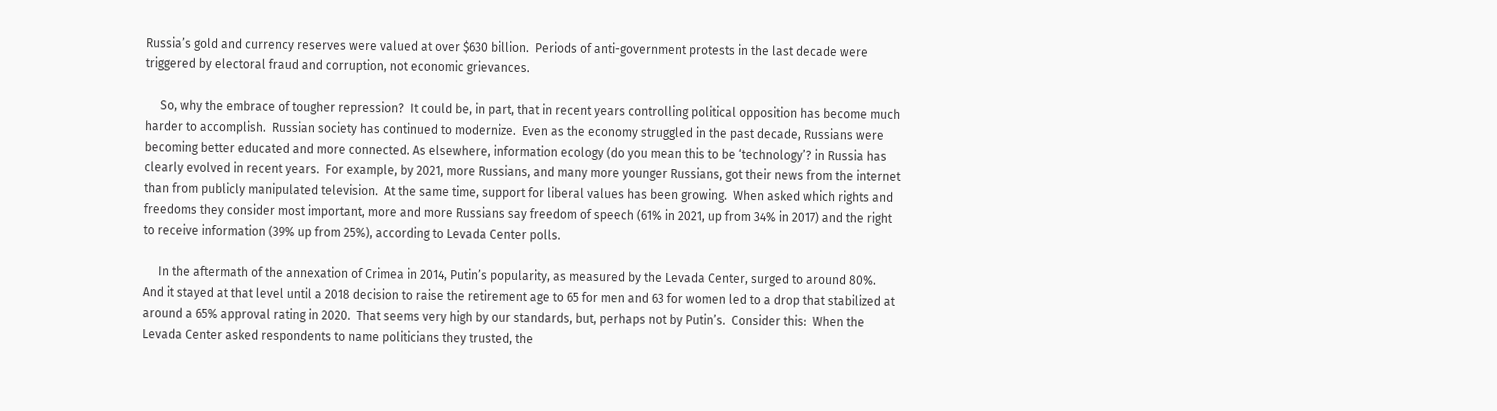Russia’s gold and currency reserves were valued at over $630 billion.  Periods of anti-government protests in the last decade were triggered by electoral fraud and corruption, not economic grievances.

     So, why the embrace of tougher repression?  It could be, in part, that in recent years controlling political opposition has become much harder to accomplish.  Russian society has continued to modernize.  Even as the economy struggled in the past decade, Russians were becoming better educated and more connected. As elsewhere, information ecology (do you mean this to be ‘technology’? in Russia has clearly evolved in recent years.  For example, by 2021, more Russians, and many more younger Russians, got their news from the internet than from publicly manipulated television.  At the same time, support for liberal values has been growing.  When asked which rights and freedoms they consider most important, more and more Russians say freedom of speech (61% in 2021, up from 34% in 2017) and the right to receive information (39% up from 25%), according to Levada Center polls.

     In the aftermath of the annexation of Crimea in 2014, Putin’s popularity, as measured by the Levada Center, surged to around 80%.  And it stayed at that level until a 2018 decision to raise the retirement age to 65 for men and 63 for women led to a drop that stabilized at around a 65% approval rating in 2020.  That seems very high by our standards, but, perhaps not by Putin’s.  Consider this:  When the Levada Center asked respondents to name politicians they trusted, the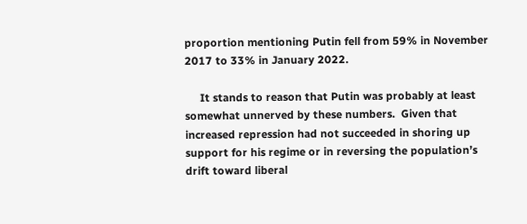proportion mentioning Putin fell from 59% in November 2017 to 33% in January 2022.

     It stands to reason that Putin was probably at least somewhat unnerved by these numbers.  Given that increased repression had not succeeded in shoring up support for his regime or in reversing the population’s drift toward liberal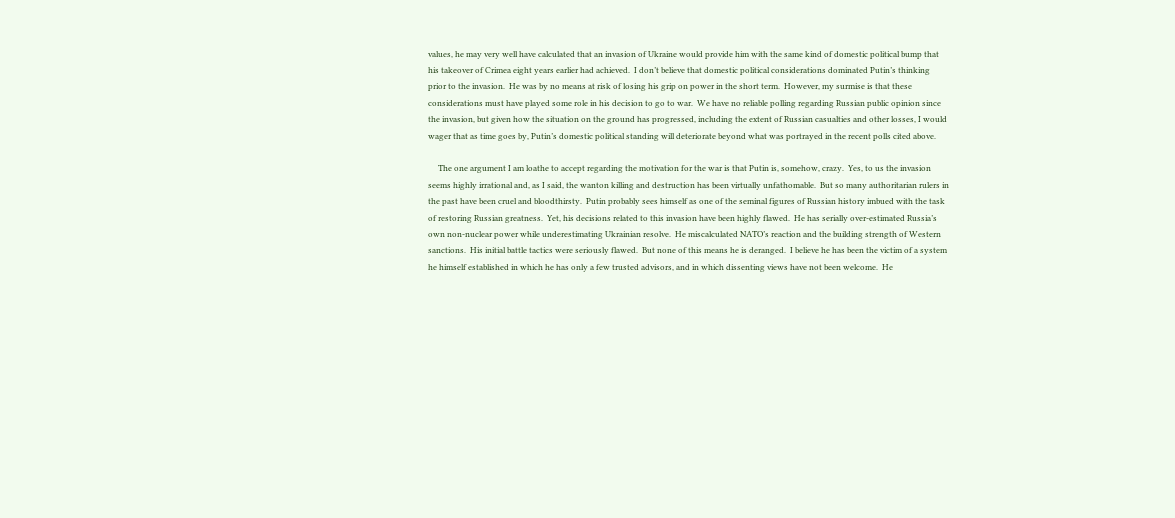values, he may very well have calculated that an invasion of Ukraine would provide him with the same kind of domestic political bump that his takeover of Crimea eight years earlier had achieved.  I don’t believe that domestic political considerations dominated Putin’s thinking prior to the invasion.  He was by no means at risk of losing his grip on power in the short term.  However, my surmise is that these considerations must have played some role in his decision to go to war.  We have no reliable polling regarding Russian public opinion since the invasion, but given how the situation on the ground has progressed, including the extent of Russian casualties and other losses, I would wager that as time goes by, Putin’s domestic political standing will deteriorate beyond what was portrayed in the recent polls cited above.

     The one argument I am loathe to accept regarding the motivation for the war is that Putin is, somehow, crazy.  Yes, to us the invasion seems highly irrational and, as I said, the wanton killing and destruction has been virtually unfathomable.  But so many authoritarian rulers in the past have been cruel and bloodthirsty.  Putin probably sees himself as one of the seminal figures of Russian history imbued with the task of restoring Russian greatness.  Yet, his decisions related to this invasion have been highly flawed.  He has serially over-estimated Russia’s own non-nuclear power while underestimating Ukrainian resolve.  He miscalculated NATO’s reaction and the building strength of Western sanctions.  His initial battle tactics were seriously flawed.  But none of this means he is deranged.  I believe he has been the victim of a system he himself established in which he has only a few trusted advisors, and in which dissenting views have not been welcome.  He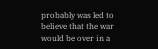probably was led to believe that the war would be over in a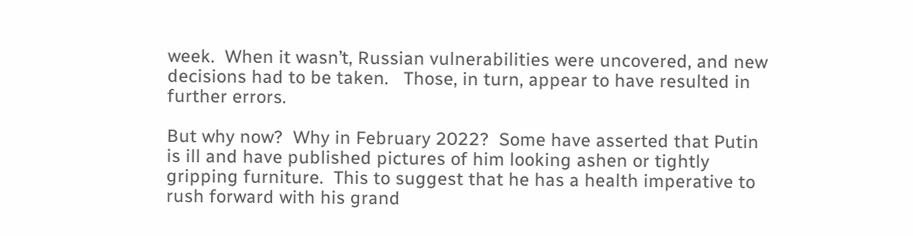week.  When it wasn’t, Russian vulnerabilities were uncovered, and new decisions had to be taken.   Those, in turn, appear to have resulted in further errors.

But why now?  Why in February 2022?  Some have asserted that Putin is ill and have published pictures of him looking ashen or tightly gripping furniture.  This to suggest that he has a health imperative to rush forward with his grand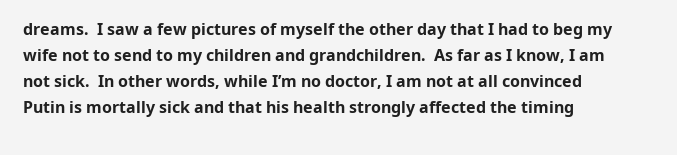dreams.  I saw a few pictures of myself the other day that I had to beg my wife not to send to my children and grandchildren.  As far as I know, I am not sick.  In other words, while I’m no doctor, I am not at all convinced Putin is mortally sick and that his health strongly affected the timing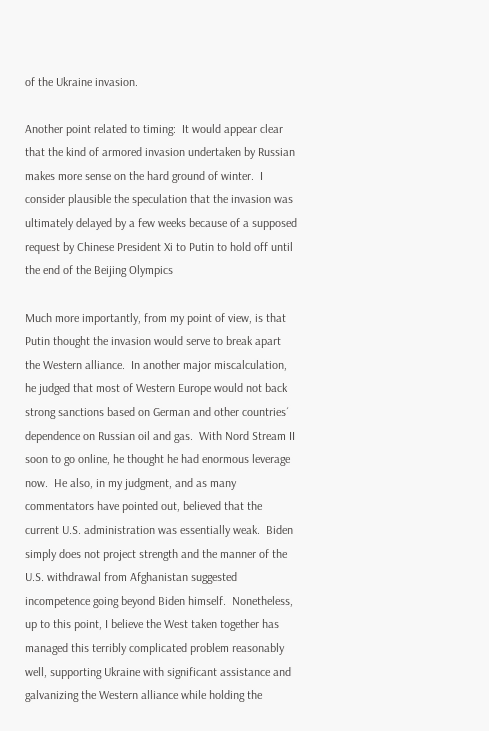of the Ukraine invasion.

Another point related to timing:  It would appear clear that the kind of armored invasion undertaken by Russian makes more sense on the hard ground of winter.  I consider plausible the speculation that the invasion was ultimately delayed by a few weeks because of a supposed request by Chinese President Xi to Putin to hold off until the end of the Beijing Olympics

Much more importantly, from my point of view, is that Putin thought the invasion would serve to break apart the Western alliance.  In another major miscalculation, he judged that most of Western Europe would not back strong sanctions based on German and other countries´ dependence on Russian oil and gas.  With Nord Stream II soon to go online, he thought he had enormous leverage now.  He also, in my judgment, and as many commentators have pointed out, believed that the current U.S. administration was essentially weak.  Biden simply does not project strength and the manner of the U.S. withdrawal from Afghanistan suggested incompetence going beyond Biden himself.  Nonetheless, up to this point, I believe the West taken together has managed this terribly complicated problem reasonably well, supporting Ukraine with significant assistance and galvanizing the Western alliance while holding the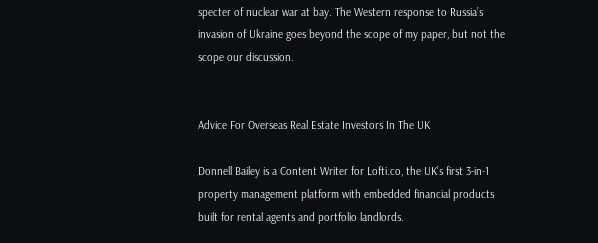specter of nuclear war at bay. The Western response to Russia’s invasion of Ukraine goes beyond the scope of my paper, but not the scope our discussion.


Advice For Overseas Real Estate Investors In The UK

Donnell Bailey is a Content Writer for Lofti.co, the UK’s first 3-in-1 property management platform with embedded financial products built for rental agents and portfolio landlords.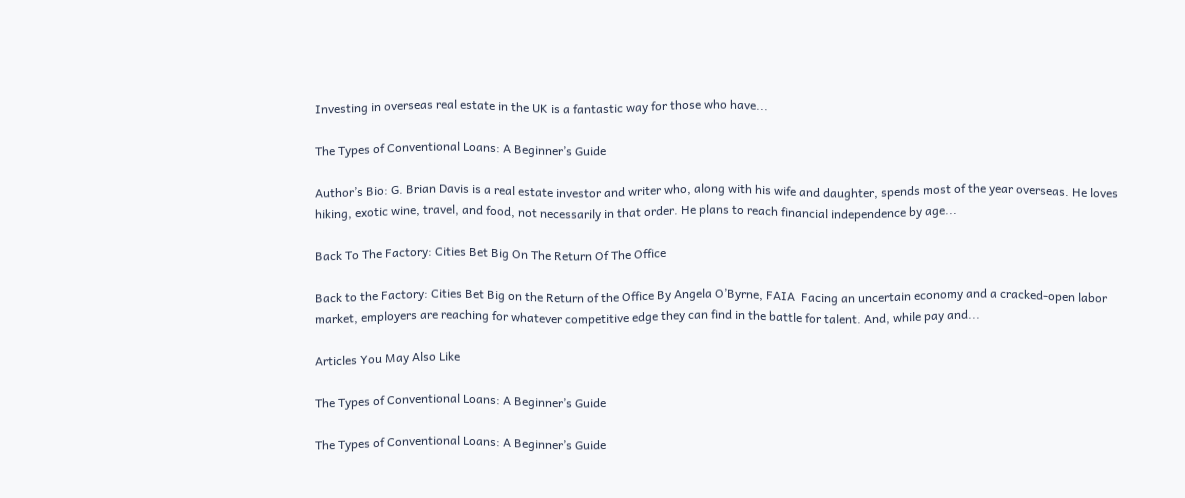Investing in overseas real estate in the UK is a fantastic way for those who have...

The Types of Conventional Loans: A Beginner’s Guide

Author’s Bio: G. Brian Davis is a real estate investor and writer who, along with his wife and daughter, spends most of the year overseas. He loves hiking, exotic wine, travel, and food, not necessarily in that order. He plans to reach financial independence by age...

Back To The Factory: Cities Bet Big On The Return Of The Office

Back to the Factory: Cities Bet Big on the Return of the Office By Angela O’Byrne, FAIA  Facing an uncertain economy and a cracked-open labor market, employers are reaching for whatever competitive edge they can find in the battle for talent. And, while pay and...

Articles You May Also Like

The Types of Conventional Loans: A Beginner’s Guide

The Types of Conventional Loans: A Beginner’s Guide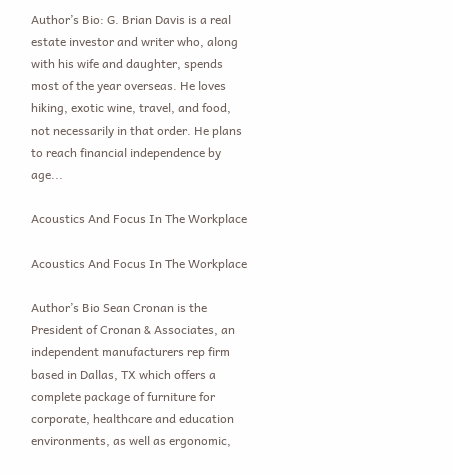Author’s Bio: G. Brian Davis is a real estate investor and writer who, along with his wife and daughter, spends most of the year overseas. He loves hiking, exotic wine, travel, and food, not necessarily in that order. He plans to reach financial independence by age...

Acoustics And Focus In The Workplace

Acoustics And Focus In The Workplace

Author’s Bio Sean Cronan is the President of Cronan & Associates, an independent manufacturers rep firm based in Dallas, TX which offers a complete package of furniture for corporate, healthcare and education environments, as well as ergonomic,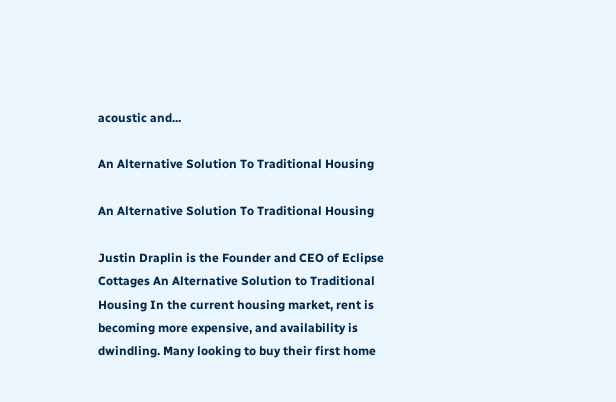acoustic and...

An Alternative Solution To Traditional Housing

An Alternative Solution To Traditional Housing

Justin Draplin is the Founder and CEO of Eclipse Cottages An Alternative Solution to Traditional Housing In the current housing market, rent is becoming more expensive, and availability is dwindling. Many looking to buy their first home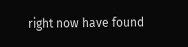right now have found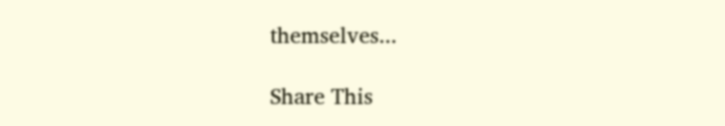themselves...

Share This